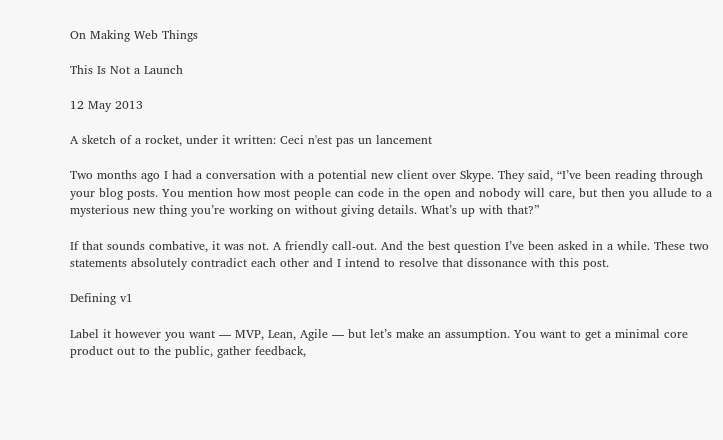On Making Web Things

This Is Not a Launch

12 May 2013

A sketch of a rocket, under it written: Ceci n'est pas un lancement

Two months ago I had a conversation with a potential new client over Skype. They said, “I’ve been reading through your blog posts. You mention how most people can code in the open and nobody will care, but then you allude to a mysterious new thing you’re working on without giving details. What’s up with that?”

If that sounds combative, it was not. A friendly call-out. And the best question I’ve been asked in a while. These two statements absolutely contradict each other and I intend to resolve that dissonance with this post.

Defining v1

Label it however you want — MVP, Lean, Agile — but let’s make an assumption. You want to get a minimal core product out to the public, gather feedback,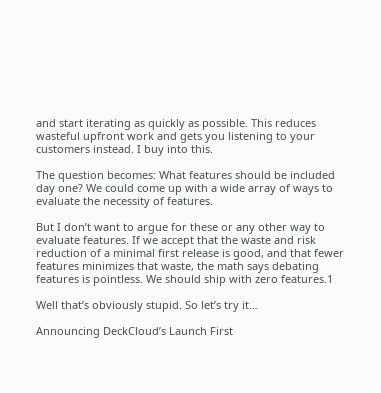and start iterating as quickly as possible. This reduces wasteful upfront work and gets you listening to your customers instead. I buy into this.

The question becomes: What features should be included day one? We could come up with a wide array of ways to evaluate the necessity of features.

But I don’t want to argue for these or any other way to evaluate features. If we accept that the waste and risk reduction of a minimal first release is good, and that fewer features minimizes that waste, the math says debating features is pointless. We should ship with zero features.1

Well that’s obviously stupid. So let’s try it…

Announcing DeckCloud’s Launch First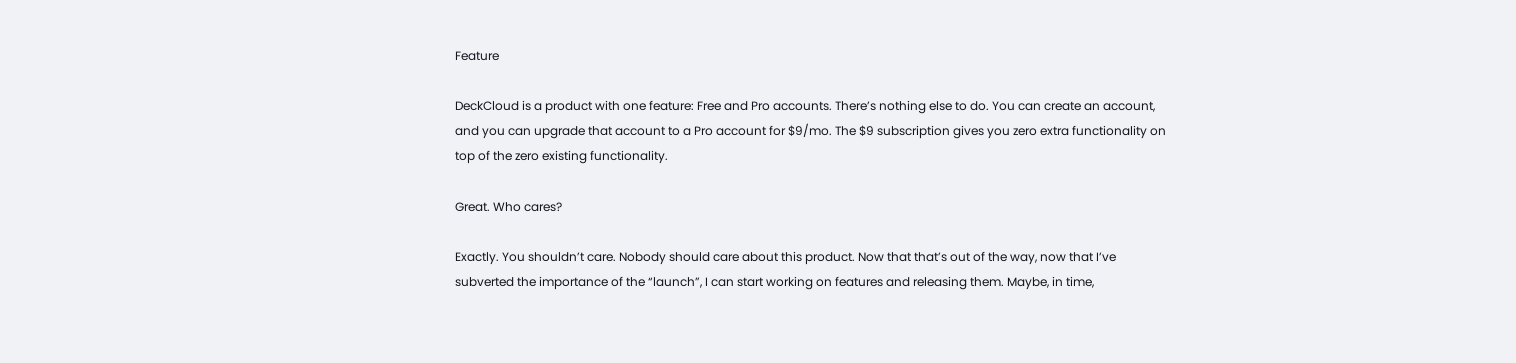Feature

DeckCloud is a product with one feature: Free and Pro accounts. There’s nothing else to do. You can create an account, and you can upgrade that account to a Pro account for $9/mo. The $9 subscription gives you zero extra functionality on top of the zero existing functionality.

Great. Who cares?

Exactly. You shouldn’t care. Nobody should care about this product. Now that that’s out of the way, now that I’ve subverted the importance of the “launch”, I can start working on features and releasing them. Maybe, in time,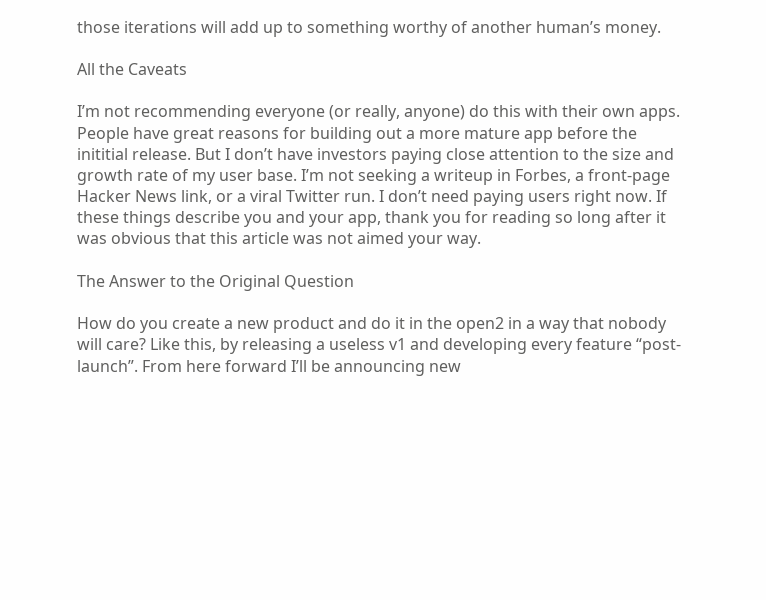those iterations will add up to something worthy of another human’s money.

All the Caveats

I’m not recommending everyone (or really, anyone) do this with their own apps. People have great reasons for building out a more mature app before the inititial release. But I don’t have investors paying close attention to the size and growth rate of my user base. I’m not seeking a writeup in Forbes, a front-page Hacker News link, or a viral Twitter run. I don’t need paying users right now. If these things describe you and your app, thank you for reading so long after it was obvious that this article was not aimed your way.

The Answer to the Original Question

How do you create a new product and do it in the open2 in a way that nobody will care? Like this, by releasing a useless v1 and developing every feature “post-launch”. From here forward I’ll be announcing new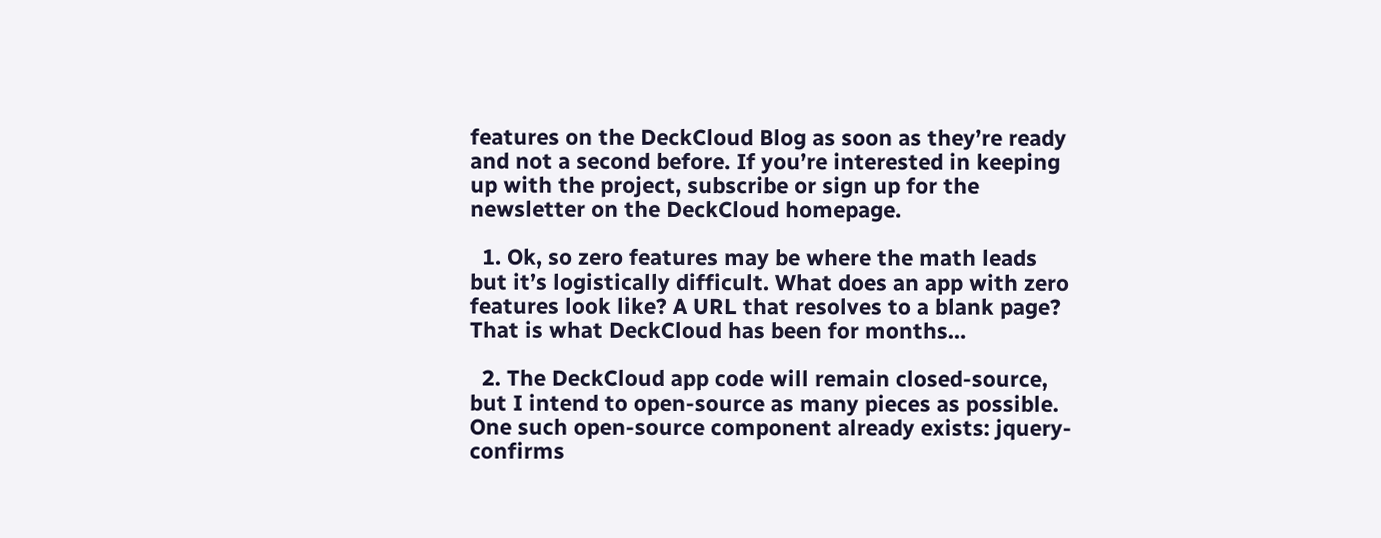features on the DeckCloud Blog as soon as they’re ready and not a second before. If you’re interested in keeping up with the project, subscribe or sign up for the newsletter on the DeckCloud homepage.

  1. Ok, so zero features may be where the math leads but it’s logistically difficult. What does an app with zero features look like? A URL that resolves to a blank page? That is what DeckCloud has been for months…

  2. The DeckCloud app code will remain closed-source, but I intend to open-source as many pieces as possible. One such open-source component already exists: jquery-confirms